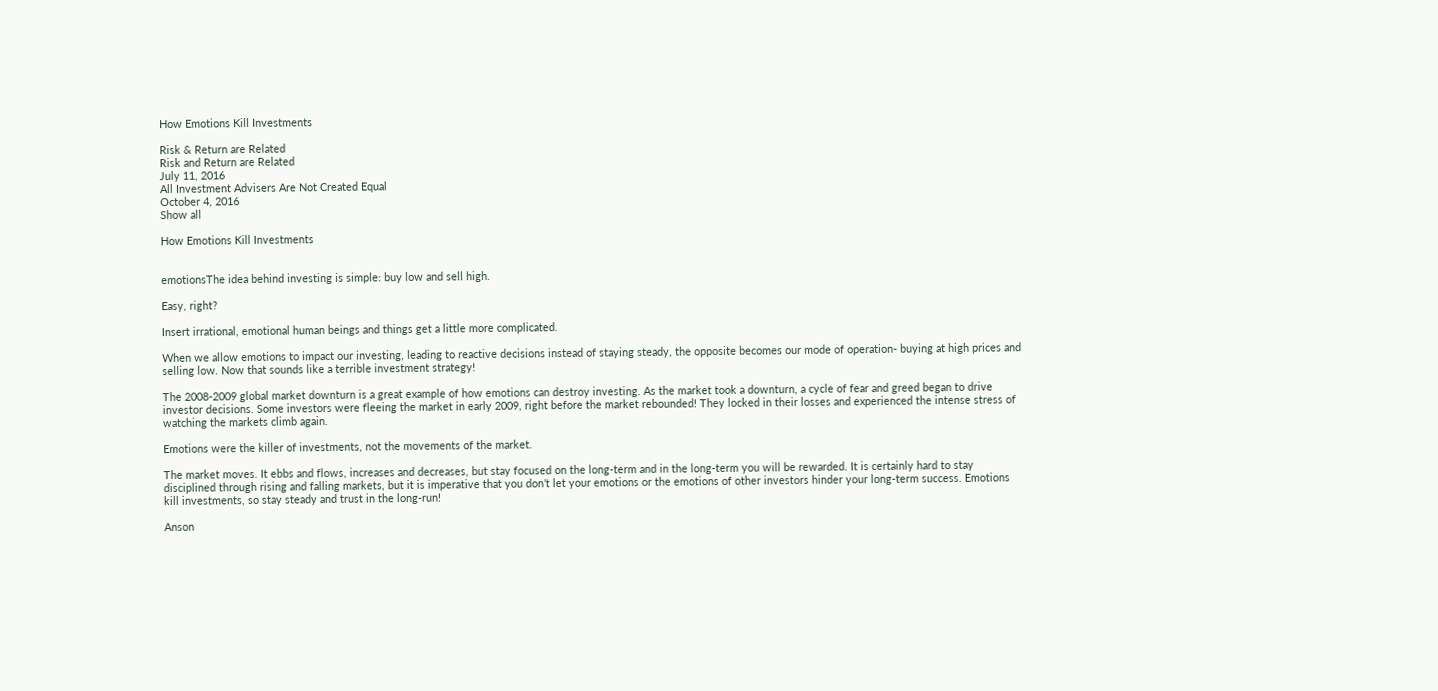How Emotions Kill Investments

Risk & Return are Related
Risk and Return are Related
July 11, 2016
All Investment Advisers Are Not Created Equal
October 4, 2016
Show all

How Emotions Kill Investments


emotionsThe idea behind investing is simple: buy low and sell high.

Easy, right?

Insert irrational, emotional human beings and things get a little more complicated.

When we allow emotions to impact our investing, leading to reactive decisions instead of staying steady, the opposite becomes our mode of operation- buying at high prices and selling low. Now that sounds like a terrible investment strategy!

The 2008-2009 global market downturn is a great example of how emotions can destroy investing. As the market took a downturn, a cycle of fear and greed began to drive investor decisions. Some investors were fleeing the market in early 2009, right before the market rebounded! They locked in their losses and experienced the intense stress of watching the markets climb again.

Emotions were the killer of investments, not the movements of the market.

The market moves. It ebbs and flows, increases and decreases, but stay focused on the long-term and in the long-term you will be rewarded. It is certainly hard to stay disciplined through rising and falling markets, but it is imperative that you don’t let your emotions or the emotions of other investors hinder your long-term success. Emotions kill investments, so stay steady and trust in the long-run!

Anson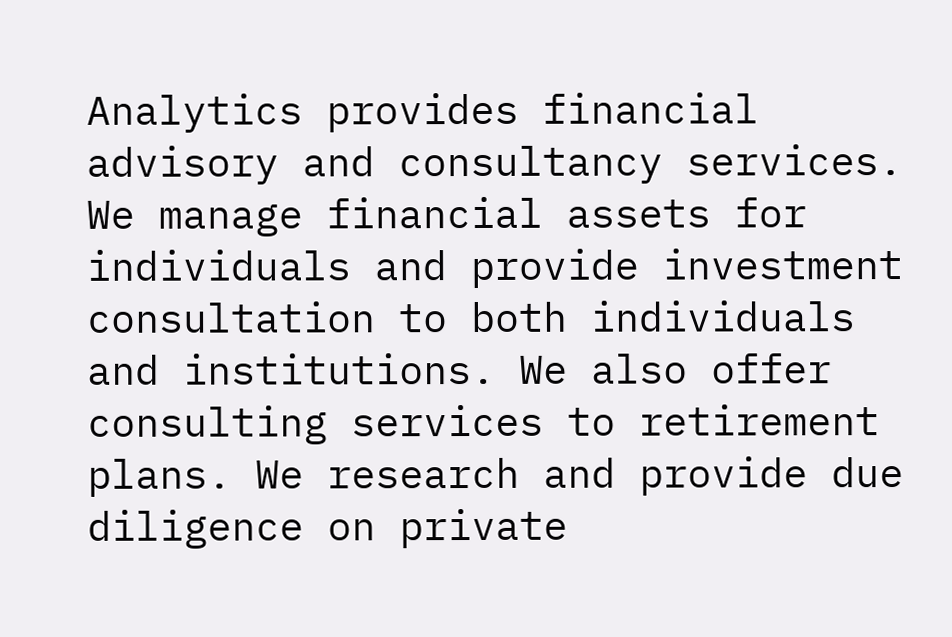Analytics provides financial advisory and consultancy services. We manage financial assets for individuals and provide investment consultation to both individuals and institutions. We also offer consulting services to retirement plans. We research and provide due diligence on private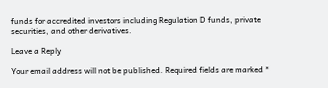funds for accredited investors including Regulation D funds, private securities, and other derivatives.

Leave a Reply

Your email address will not be published. Required fields are marked *